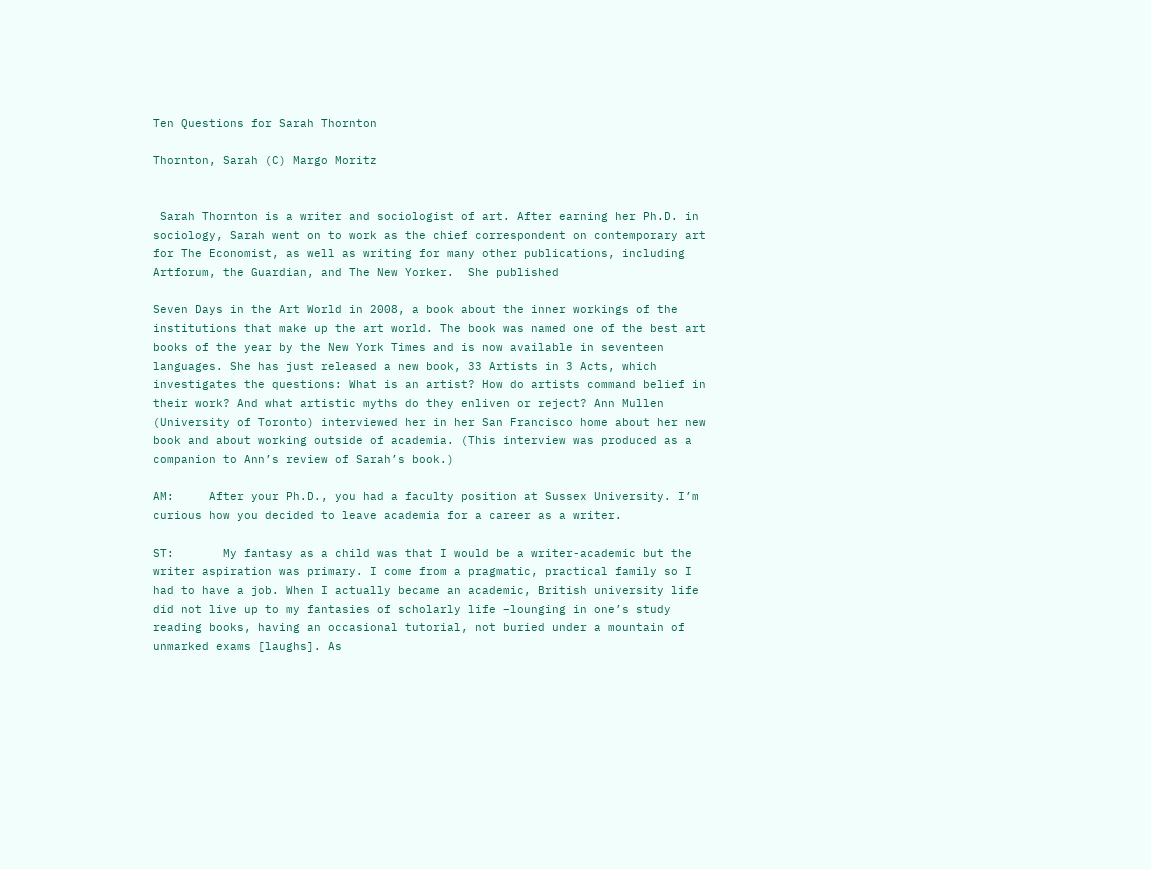Ten Questions for Sarah Thornton

Thornton, Sarah (C) Margo Moritz


 Sarah Thornton is a writer and sociologist of art. After earning her Ph.D. in sociology, Sarah went on to work as the chief correspondent on contemporary art for The Economist, as well as writing for many other publications, including Artforum, the Guardian, and The New Yorker.  She published

Seven Days in the Art World in 2008, a book about the inner workings of the institutions that make up the art world. The book was named one of the best art books of the year by the New York Times and is now available in seventeen languages. She has just released a new book, 33 Artists in 3 Acts, which investigates the questions: What is an artist? How do artists command belief in their work? And what artistic myths do they enliven or reject? Ann Mullen (University of Toronto) interviewed her in her San Francisco home about her new book and about working outside of academia. (This interview was produced as a companion to Ann’s review of Sarah’s book.)

AM:     After your Ph.D., you had a faculty position at Sussex University. I’m curious how you decided to leave academia for a career as a writer.

ST:       My fantasy as a child was that I would be a writer-academic but the writer aspiration was primary. I come from a pragmatic, practical family so I had to have a job. When I actually became an academic, British university life did not live up to my fantasies of scholarly life –lounging in one’s study reading books, having an occasional tutorial, not buried under a mountain of unmarked exams [laughs]. As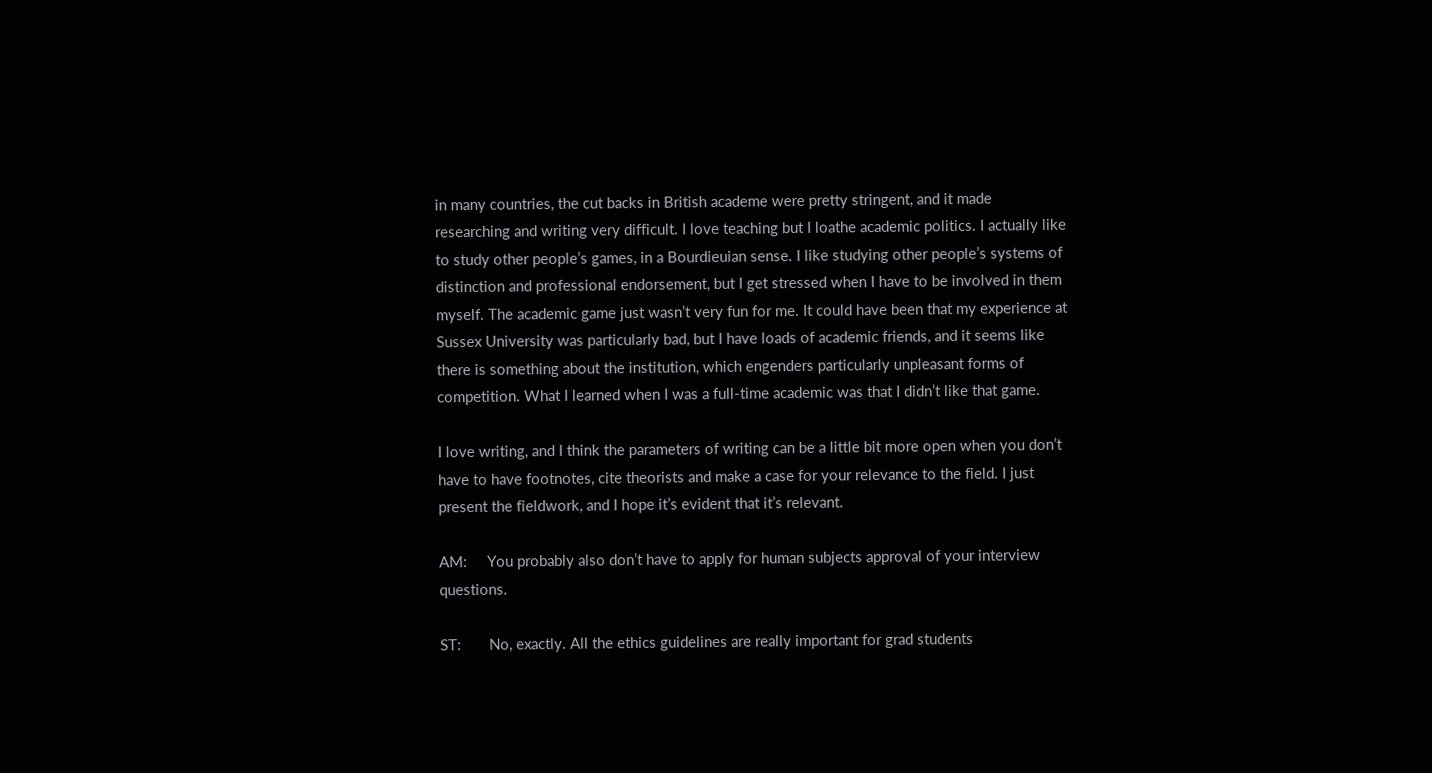in many countries, the cut backs in British academe were pretty stringent, and it made researching and writing very difficult. I love teaching but I loathe academic politics. I actually like to study other people’s games, in a Bourdieuian sense. I like studying other people’s systems of distinction and professional endorsement, but I get stressed when I have to be involved in them myself. The academic game just wasn’t very fun for me. It could have been that my experience at Sussex University was particularly bad, but I have loads of academic friends, and it seems like there is something about the institution, which engenders particularly unpleasant forms of competition. What I learned when I was a full-time academic was that I didn’t like that game.

I love writing, and I think the parameters of writing can be a little bit more open when you don’t have to have footnotes, cite theorists and make a case for your relevance to the field. I just present the fieldwork, and I hope it’s evident that it’s relevant.

AM:     You probably also don’t have to apply for human subjects approval of your interview questions.

ST:       No, exactly. All the ethics guidelines are really important for grad students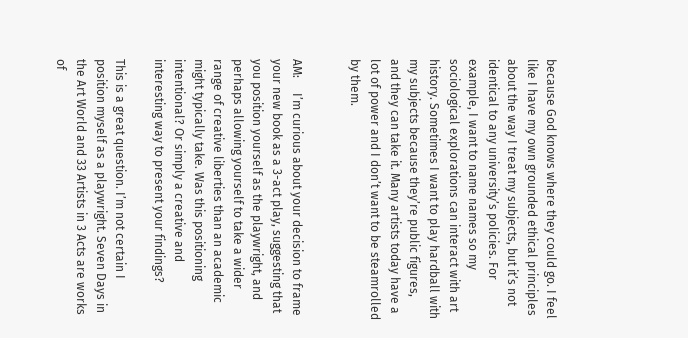because God knows where they could go. I feel like I have my own grounded ethical principles about the way I treat my subjects, but it’s not identical to any university’s policies. For example, I want to name names so my sociological explorations can interact with art history. Sometimes I want to play hardball with my subjects because they’re public figures, and they can take it. Many artists today have a lot of power and I don’t want to be steamrolled by them.


AM:     I’m curious about your decision to frame your new book as a 3-act play, suggesting that you position yourself as the playwright, and perhaps allowing yourself to take a wider range of creative liberties than an academic might typically take. Was this positioning intentional? Or simply a creative and interesting way to present your findings?

This is a great question. I’m not certain I position myself as a playwright. Seven Days in the Art World and 33 Artists in 3 Acts are works of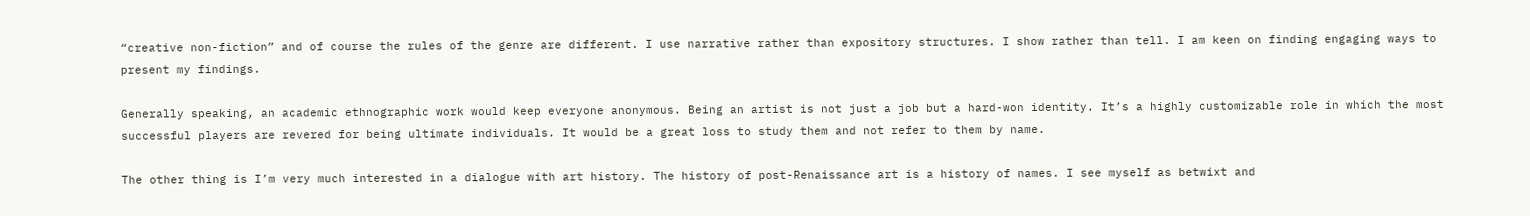“creative non-fiction” and of course the rules of the genre are different. I use narrative rather than expository structures. I show rather than tell. I am keen on finding engaging ways to present my findings.

Generally speaking, an academic ethnographic work would keep everyone anonymous. Being an artist is not just a job but a hard-won identity. It’s a highly customizable role in which the most successful players are revered for being ultimate individuals. It would be a great loss to study them and not refer to them by name.

The other thing is I’m very much interested in a dialogue with art history. The history of post-Renaissance art is a history of names. I see myself as betwixt and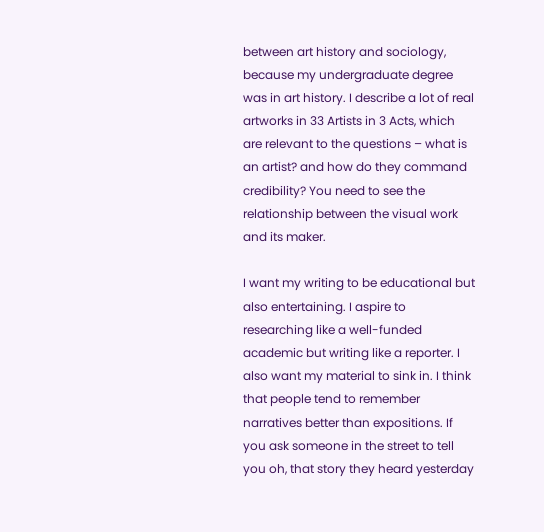between art history and sociology, because my undergraduate degree was in art history. I describe a lot of real artworks in 33 Artists in 3 Acts, which are relevant to the questions – what is an artist? and how do they command credibility? You need to see the relationship between the visual work and its maker.

I want my writing to be educational but also entertaining. I aspire to researching like a well-funded academic but writing like a reporter. I also want my material to sink in. I think that people tend to remember narratives better than expositions. If you ask someone in the street to tell you oh, that story they heard yesterday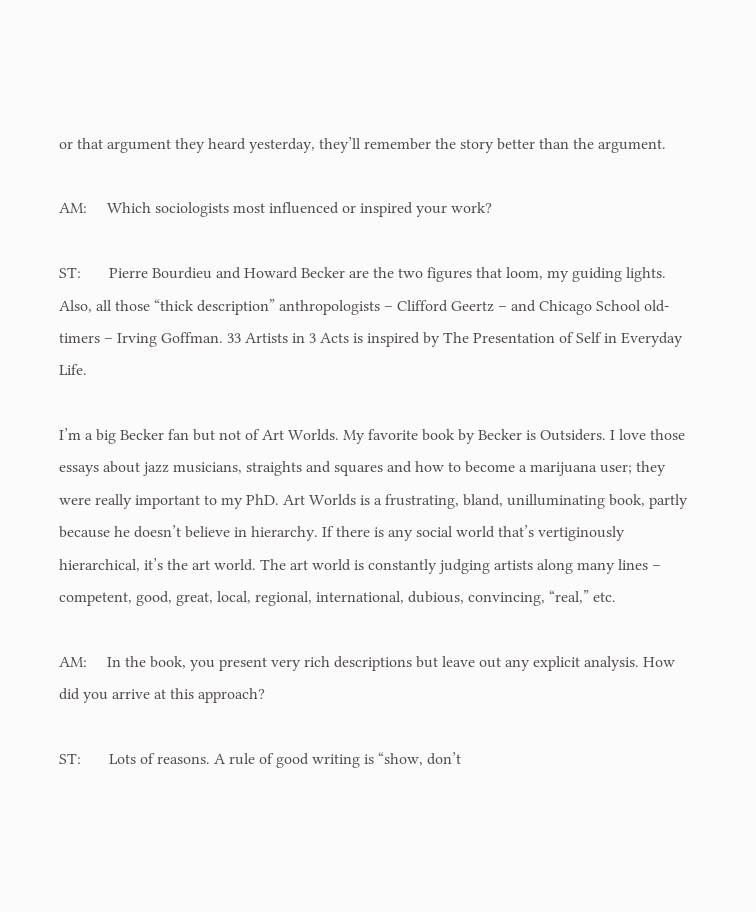or that argument they heard yesterday, they’ll remember the story better than the argument.

AM:     Which sociologists most influenced or inspired your work?

ST:       Pierre Bourdieu and Howard Becker are the two figures that loom, my guiding lights. Also, all those “thick description” anthropologists – Clifford Geertz – and Chicago School old- timers – Irving Goffman. 33 Artists in 3 Acts is inspired by The Presentation of Self in Everyday Life.

I’m a big Becker fan but not of Art Worlds. My favorite book by Becker is Outsiders. I love those essays about jazz musicians, straights and squares and how to become a marijuana user; they were really important to my PhD. Art Worlds is a frustrating, bland, unilluminating book, partly because he doesn’t believe in hierarchy. If there is any social world that’s vertiginously hierarchical, it’s the art world. The art world is constantly judging artists along many lines – competent, good, great, local, regional, international, dubious, convincing, “real,” etc.

AM:     In the book, you present very rich descriptions but leave out any explicit analysis. How did you arrive at this approach?

ST:       Lots of reasons. A rule of good writing is “show, don’t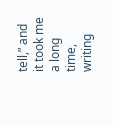tell,” and it took me a long time, writing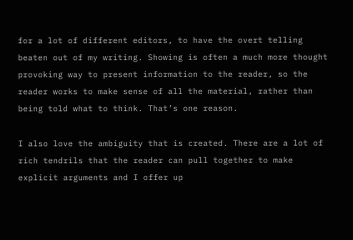for a lot of different editors, to have the overt telling beaten out of my writing. Showing is often a much more thought provoking way to present information to the reader, so the reader works to make sense of all the material, rather than being told what to think. That’s one reason.

I also love the ambiguity that is created. There are a lot of rich tendrils that the reader can pull together to make explicit arguments and I offer up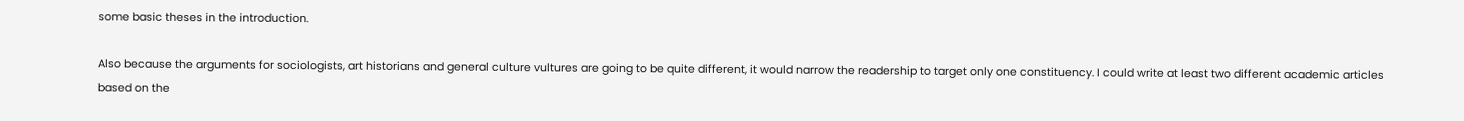some basic theses in the introduction.

Also because the arguments for sociologists, art historians and general culture vultures are going to be quite different, it would narrow the readership to target only one constituency. I could write at least two different academic articles based on the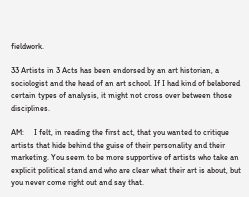fieldwork.

33 Artists in 3 Acts has been endorsed by an art historian, a sociologist and the head of an art school. If I had kind of belabored certain types of analysis, it might not cross over between those disciplines.

AM:     I felt, in reading the first act, that you wanted to critique artists that hide behind the guise of their personality and their marketing. You seem to be more supportive of artists who take an explicit political stand and who are clear what their art is about, but you never come right out and say that.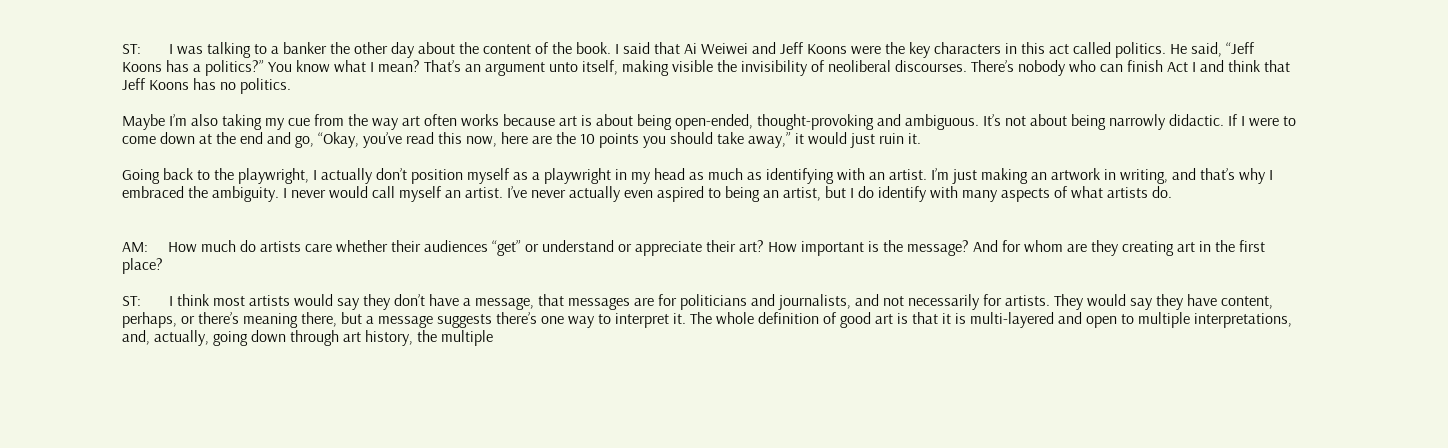ST:       I was talking to a banker the other day about the content of the book. I said that Ai Weiwei and Jeff Koons were the key characters in this act called politics. He said, “Jeff Koons has a politics?” You know what I mean? That’s an argument unto itself, making visible the invisibility of neoliberal discourses. There’s nobody who can finish Act I and think that Jeff Koons has no politics.

Maybe I’m also taking my cue from the way art often works because art is about being open-ended, thought-provoking and ambiguous. It’s not about being narrowly didactic. If I were to come down at the end and go, “Okay, you’ve read this now, here are the 10 points you should take away,” it would just ruin it.

Going back to the playwright, I actually don’t position myself as a playwright in my head as much as identifying with an artist. I’m just making an artwork in writing, and that’s why I embraced the ambiguity. I never would call myself an artist. I’ve never actually even aspired to being an artist, but I do identify with many aspects of what artists do.


AM:     How much do artists care whether their audiences “get” or understand or appreciate their art? How important is the message? And for whom are they creating art in the first place?

ST:       I think most artists would say they don’t have a message, that messages are for politicians and journalists, and not necessarily for artists. They would say they have content, perhaps, or there’s meaning there, but a message suggests there’s one way to interpret it. The whole definition of good art is that it is multi-layered and open to multiple interpretations, and, actually, going down through art history, the multiple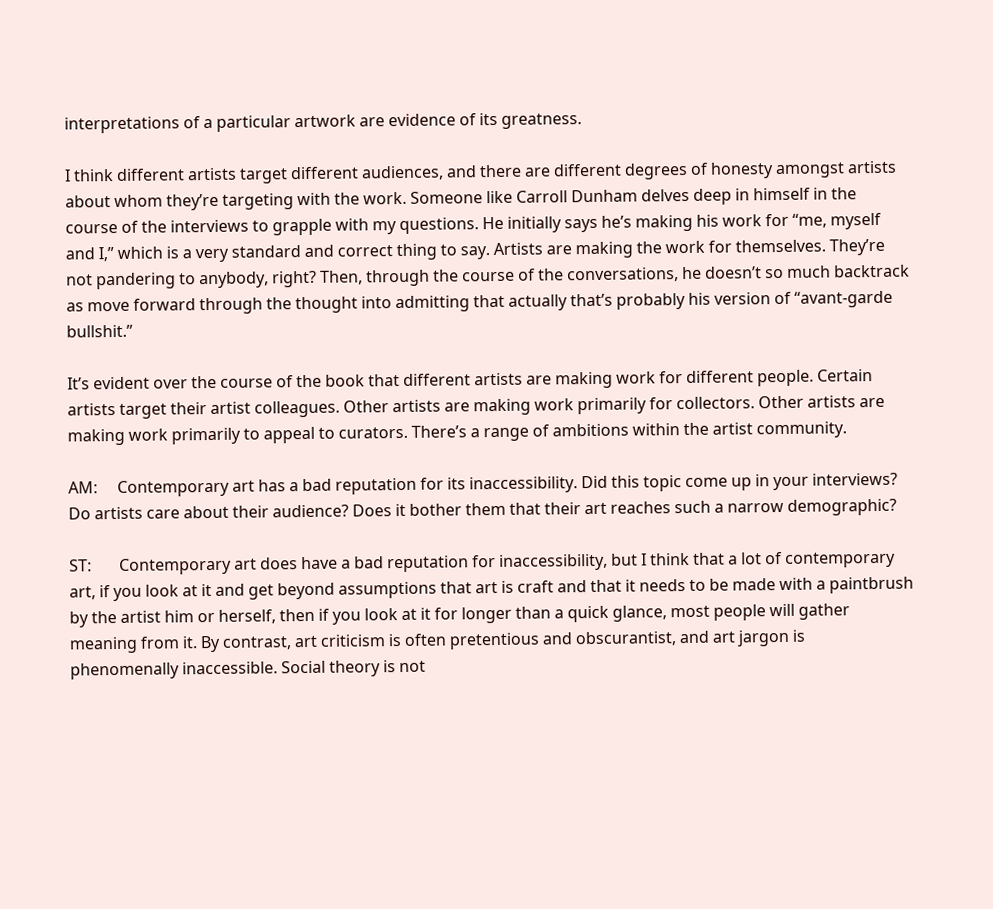interpretations of a particular artwork are evidence of its greatness.

I think different artists target different audiences, and there are different degrees of honesty amongst artists about whom they’re targeting with the work. Someone like Carroll Dunham delves deep in himself in the course of the interviews to grapple with my questions. He initially says he’s making his work for “me, myself and I,” which is a very standard and correct thing to say. Artists are making the work for themselves. They’re not pandering to anybody, right? Then, through the course of the conversations, he doesn’t so much backtrack as move forward through the thought into admitting that actually that’s probably his version of “avant-garde bullshit.”

It’s evident over the course of the book that different artists are making work for different people. Certain artists target their artist colleagues. Other artists are making work primarily for collectors. Other artists are making work primarily to appeal to curators. There’s a range of ambitions within the artist community.

AM:     Contemporary art has a bad reputation for its inaccessibility. Did this topic come up in your interviews? Do artists care about their audience? Does it bother them that their art reaches such a narrow demographic?

ST:       Contemporary art does have a bad reputation for inaccessibility, but I think that a lot of contemporary art, if you look at it and get beyond assumptions that art is craft and that it needs to be made with a paintbrush by the artist him or herself, then if you look at it for longer than a quick glance, most people will gather meaning from it. By contrast, art criticism is often pretentious and obscurantist, and art jargon is phenomenally inaccessible. Social theory is not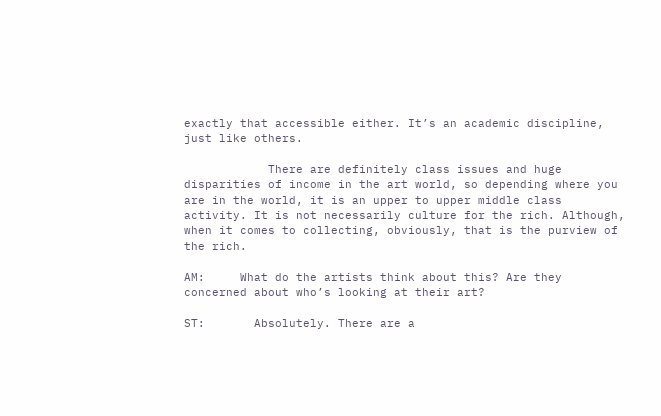exactly that accessible either. It’s an academic discipline, just like others.

            There are definitely class issues and huge disparities of income in the art world, so depending where you are in the world, it is an upper to upper middle class activity. It is not necessarily culture for the rich. Although, when it comes to collecting, obviously, that is the purview of the rich.

AM:     What do the artists think about this? Are they concerned about who’s looking at their art?

ST:       Absolutely. There are a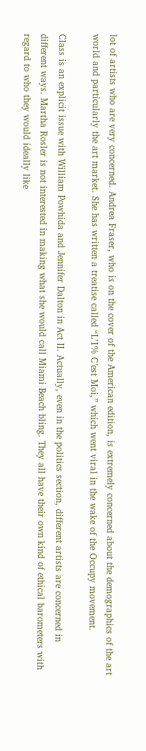lot of artists who are very concerned. Andrea Fraser, who is on the cover of the American edition, is extremely concerned about the demographics of the art world and particularly the art market. She has written a treatise called “L’1% C’est Moi,” which went viral in the wake of the Occupy movement.

Class is an explicit issue with William Powhida and Jennifer Dalton in Act II. Actually, even in the politics section, different artists are concerned in different ways. Martha Rosler is not interested in making what she would call Miami Beach bling. They all have their own kind of ethical barometers with regard to who they would ideally like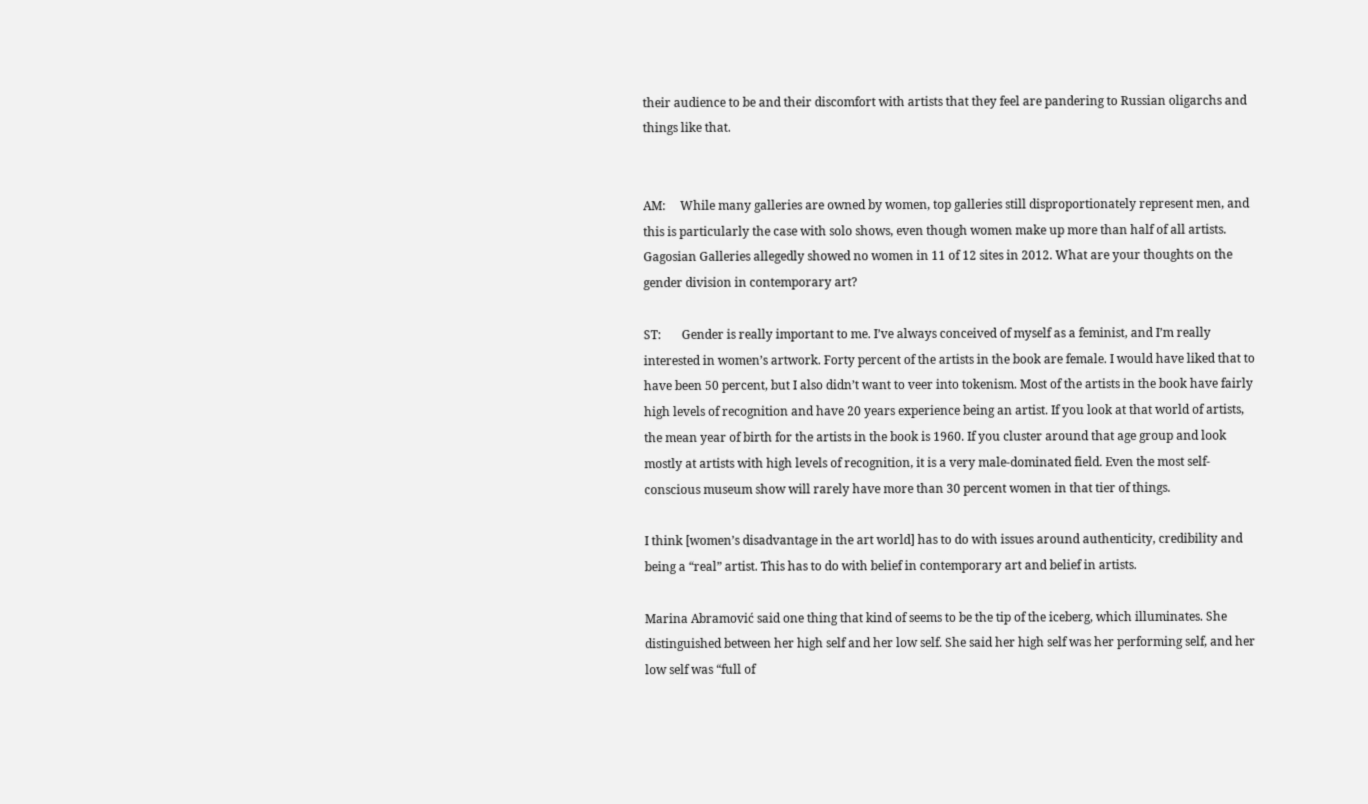their audience to be and their discomfort with artists that they feel are pandering to Russian oligarchs and things like that.


AM:     While many galleries are owned by women, top galleries still disproportionately represent men, and this is particularly the case with solo shows, even though women make up more than half of all artists. Gagosian Galleries allegedly showed no women in 11 of 12 sites in 2012. What are your thoughts on the gender division in contemporary art?

ST:       Gender is really important to me. I’ve always conceived of myself as a feminist, and I’m really interested in women’s artwork. Forty percent of the artists in the book are female. I would have liked that to have been 50 percent, but I also didn’t want to veer into tokenism. Most of the artists in the book have fairly high levels of recognition and have 20 years experience being an artist. If you look at that world of artists, the mean year of birth for the artists in the book is 1960. If you cluster around that age group and look mostly at artists with high levels of recognition, it is a very male-dominated field. Even the most self-conscious museum show will rarely have more than 30 percent women in that tier of things.

I think [women’s disadvantage in the art world] has to do with issues around authenticity, credibility and being a “real” artist. This has to do with belief in contemporary art and belief in artists.

Marina Abramović said one thing that kind of seems to be the tip of the iceberg, which illuminates. She distinguished between her high self and her low self. She said her high self was her performing self, and her low self was “full of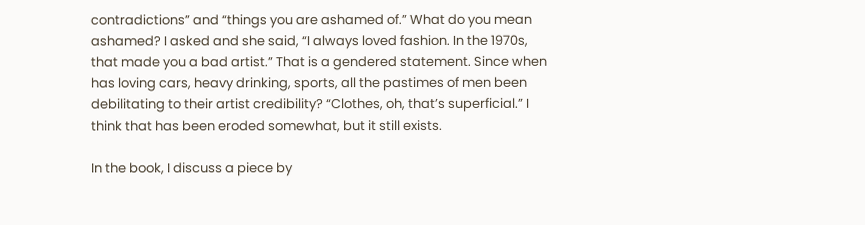contradictions” and “things you are ashamed of.” What do you mean ashamed? I asked and she said, “I always loved fashion. In the 1970s, that made you a bad artist.” That is a gendered statement. Since when has loving cars, heavy drinking, sports, all the pastimes of men been debilitating to their artist credibility? “Clothes, oh, that’s superficial.” I think that has been eroded somewhat, but it still exists.

In the book, I discuss a piece by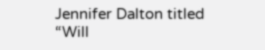Jennifer Dalton titled “Will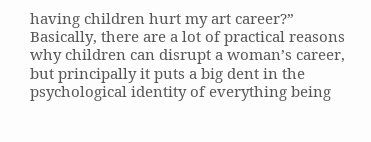having children hurt my art career?” Basically, there are a lot of practical reasons why children can disrupt a woman’s career, but principally it puts a big dent in the psychological identity of everything being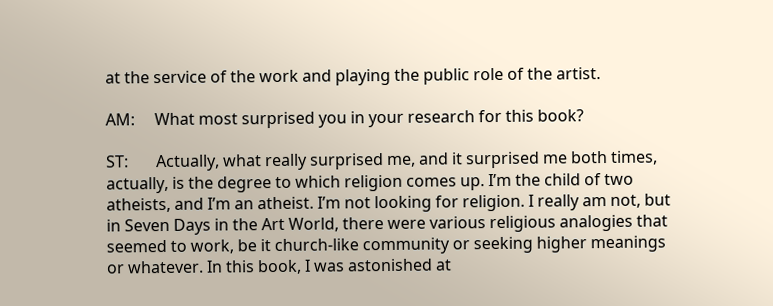at the service of the work and playing the public role of the artist.

AM:     What most surprised you in your research for this book?

ST:       Actually, what really surprised me, and it surprised me both times, actually, is the degree to which religion comes up. I’m the child of two atheists, and I’m an atheist. I’m not looking for religion. I really am not, but in Seven Days in the Art World, there were various religious analogies that seemed to work, be it church-like community or seeking higher meanings or whatever. In this book, I was astonished at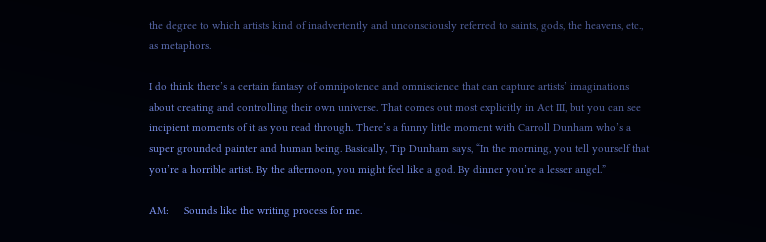the degree to which artists kind of inadvertently and unconsciously referred to saints, gods, the heavens, etc., as metaphors.

I do think there’s a certain fantasy of omnipotence and omniscience that can capture artists’ imaginations about creating and controlling their own universe. That comes out most explicitly in Act III, but you can see incipient moments of it as you read through. There’s a funny little moment with Carroll Dunham who’s a super grounded painter and human being. Basically, Tip Dunham says, “In the morning, you tell yourself that you’re a horrible artist. By the afternoon, you might feel like a god. By dinner you’re a lesser angel.”

AM:     Sounds like the writing process for me.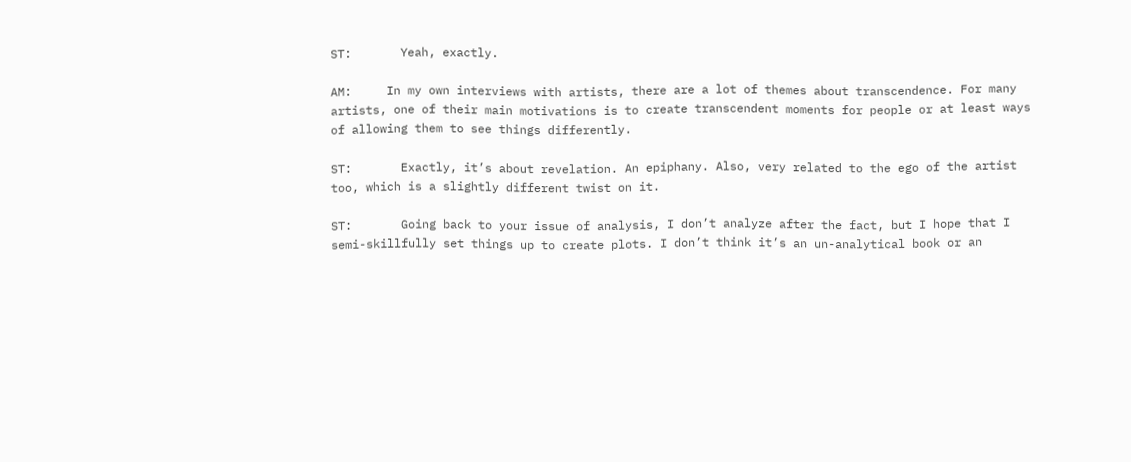ST:       Yeah, exactly.

AM:     In my own interviews with artists, there are a lot of themes about transcendence. For many artists, one of their main motivations is to create transcendent moments for people or at least ways of allowing them to see things differently.

ST:       Exactly, it’s about revelation. An epiphany. Also, very related to the ego of the artist too, which is a slightly different twist on it.

ST:       Going back to your issue of analysis, I don’t analyze after the fact, but I hope that I semi-skillfully set things up to create plots. I don’t think it’s an un-analytical book or an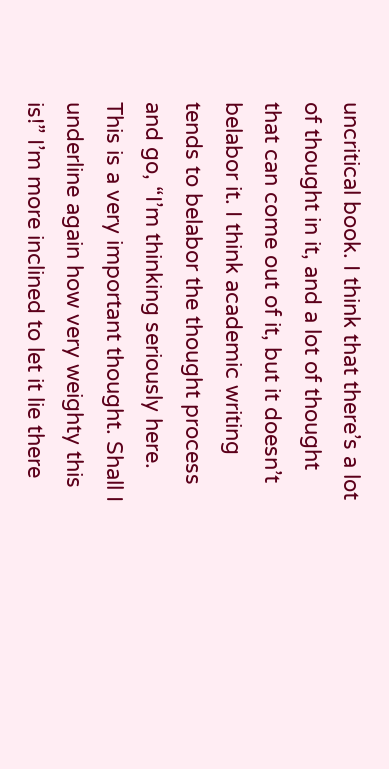uncritical book. I think that there’s a lot of thought in it, and a lot of thought that can come out of it, but it doesn’t belabor it. I think academic writing tends to belabor the thought process and go, “I’m thinking seriously here. This is a very important thought. Shall I underline again how very weighty this is!” I’m more inclined to let it lie there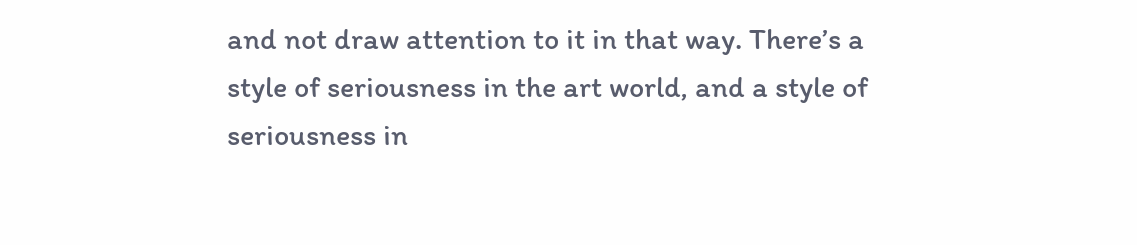and not draw attention to it in that way. There’s a style of seriousness in the art world, and a style of seriousness in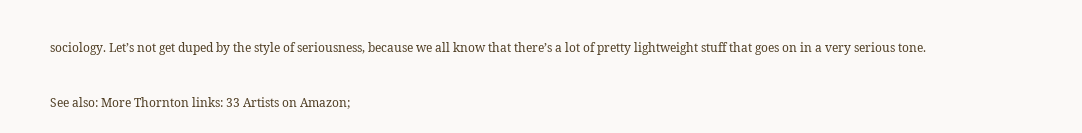sociology. Let’s not get duped by the style of seriousness, because we all know that there’s a lot of pretty lightweight stuff that goes on in a very serious tone.


See also: More Thornton links: 33 Artists on Amazon;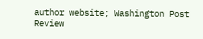author website; Washington Post Review